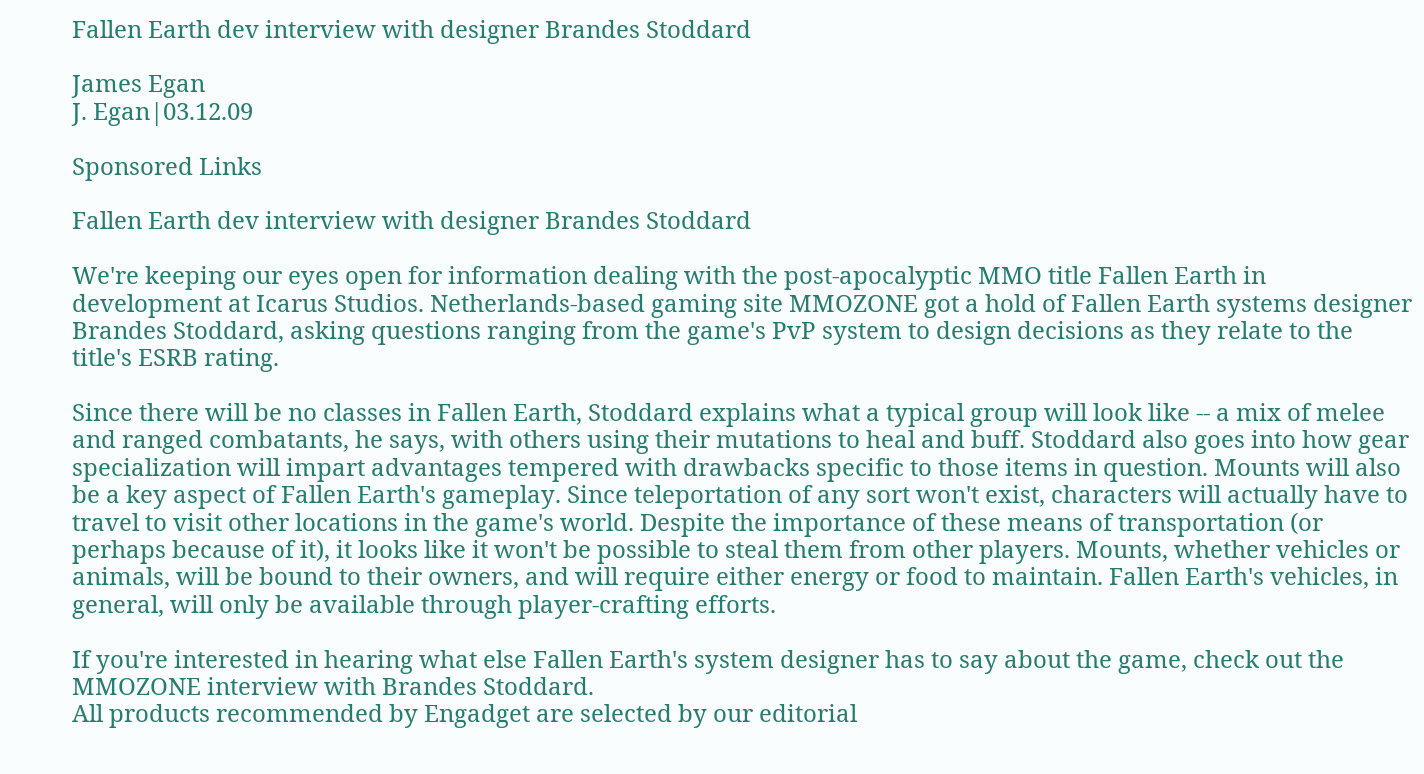Fallen Earth dev interview with designer Brandes Stoddard

James Egan
J. Egan|03.12.09

Sponsored Links

Fallen Earth dev interview with designer Brandes Stoddard

We're keeping our eyes open for information dealing with the post-apocalyptic MMO title Fallen Earth in development at Icarus Studios. Netherlands-based gaming site MMOZONE got a hold of Fallen Earth systems designer Brandes Stoddard, asking questions ranging from the game's PvP system to design decisions as they relate to the title's ESRB rating.

Since there will be no classes in Fallen Earth, Stoddard explains what a typical group will look like -- a mix of melee and ranged combatants, he says, with others using their mutations to heal and buff. Stoddard also goes into how gear specialization will impart advantages tempered with drawbacks specific to those items in question. Mounts will also be a key aspect of Fallen Earth's gameplay. Since teleportation of any sort won't exist, characters will actually have to travel to visit other locations in the game's world. Despite the importance of these means of transportation (or perhaps because of it), it looks like it won't be possible to steal them from other players. Mounts, whether vehicles or animals, will be bound to their owners, and will require either energy or food to maintain. Fallen Earth's vehicles, in general, will only be available through player-crafting efforts.

If you're interested in hearing what else Fallen Earth's system designer has to say about the game, check out the MMOZONE interview with Brandes Stoddard.
All products recommended by Engadget are selected by our editorial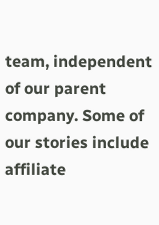team, independent of our parent company. Some of our stories include affiliate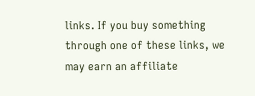links. If you buy something through one of these links, we may earn an affiliate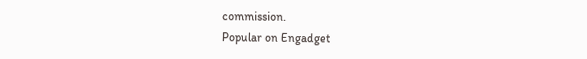commission.
Popular on Engadget